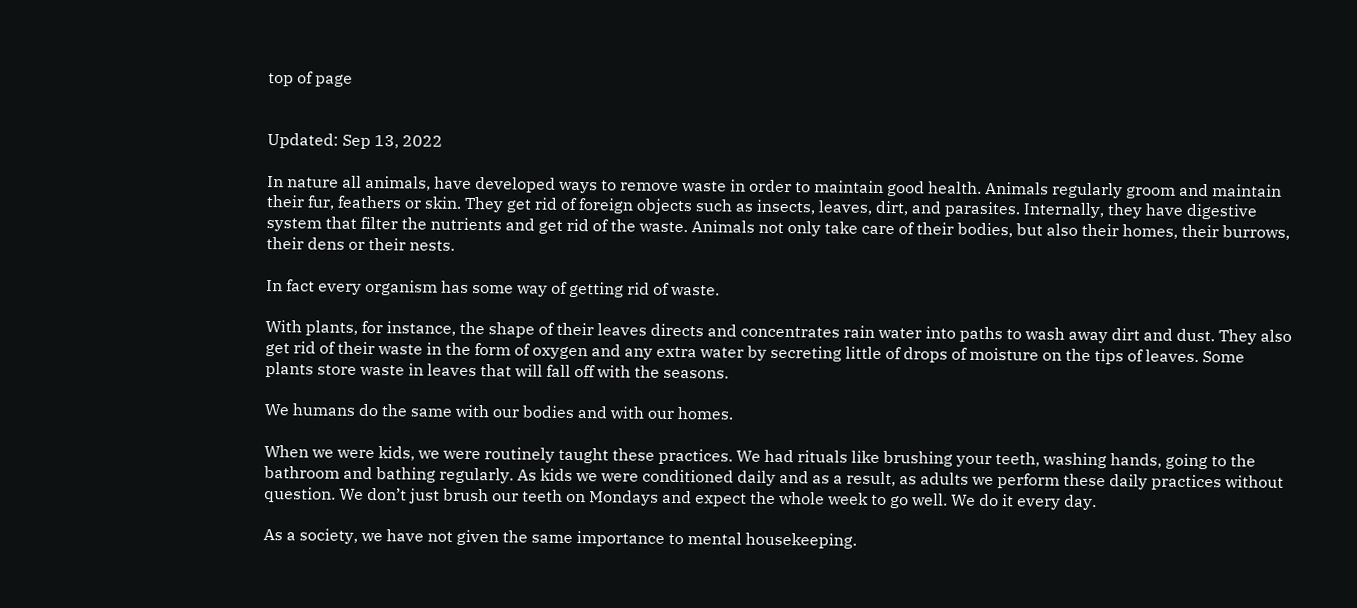top of page


Updated: Sep 13, 2022

In nature all animals, have developed ways to remove waste in order to maintain good health. Animals regularly groom and maintain their fur, feathers or skin. They get rid of foreign objects such as insects, leaves, dirt, and parasites. Internally, they have digestive system that filter the nutrients and get rid of the waste. Animals not only take care of their bodies, but also their homes, their burrows, their dens or their nests.

In fact every organism has some way of getting rid of waste.

With plants, for instance, the shape of their leaves directs and concentrates rain water into paths to wash away dirt and dust. They also get rid of their waste in the form of oxygen and any extra water by secreting little of drops of moisture on the tips of leaves. Some plants store waste in leaves that will fall off with the seasons.

We humans do the same with our bodies and with our homes.

When we were kids, we were routinely taught these practices. We had rituals like brushing your teeth, washing hands, going to the bathroom and bathing regularly. As kids we were conditioned daily and as a result, as adults we perform these daily practices without question. We don’t just brush our teeth on Mondays and expect the whole week to go well. We do it every day.

As a society, we have not given the same importance to mental housekeeping.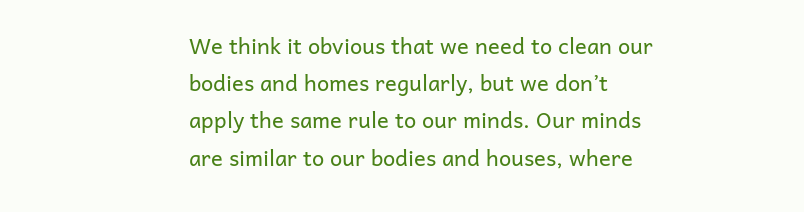We think it obvious that we need to clean our bodies and homes regularly, but we don’t apply the same rule to our minds. Our minds are similar to our bodies and houses, where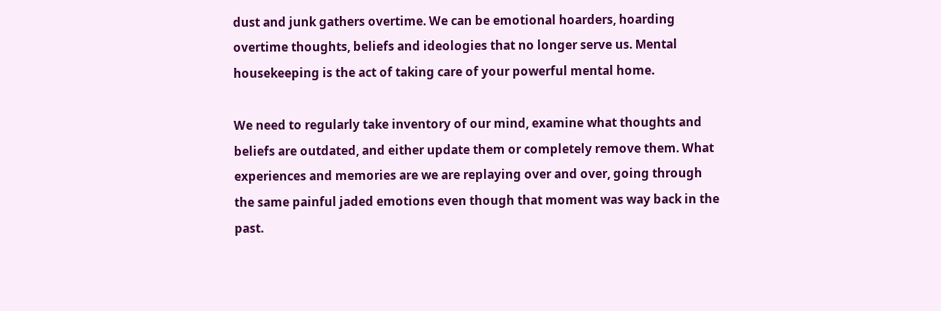dust and junk gathers overtime. We can be emotional hoarders, hoarding overtime thoughts, beliefs and ideologies that no longer serve us. Mental housekeeping is the act of taking care of your powerful mental home.

We need to regularly take inventory of our mind, examine what thoughts and beliefs are outdated, and either update them or completely remove them. What experiences and memories are we are replaying over and over, going through the same painful jaded emotions even though that moment was way back in the past.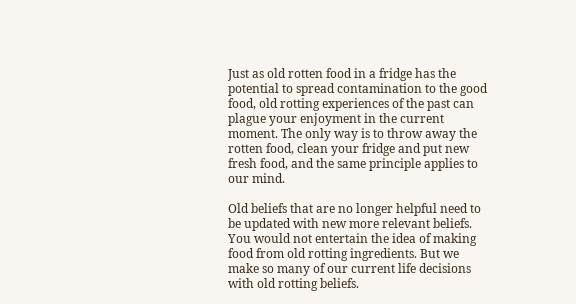Just as old rotten food in a fridge has the potential to spread contamination to the good food, old rotting experiences of the past can plague your enjoyment in the current moment. The only way is to throw away the rotten food, clean your fridge and put new fresh food, and the same principle applies to our mind.

Old beliefs that are no longer helpful need to be updated with new more relevant beliefs. You would not entertain the idea of making food from old rotting ingredients. But we make so many of our current life decisions with old rotting beliefs.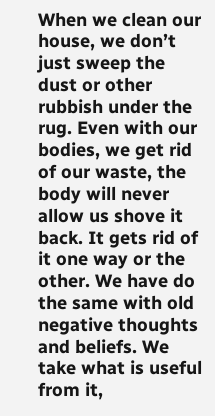When we clean our house, we don’t just sweep the dust or other rubbish under the rug. Even with our bodies, we get rid of our waste, the body will never allow us shove it back. It gets rid of it one way or the other. We have do the same with old negative thoughts and beliefs. We take what is useful from it,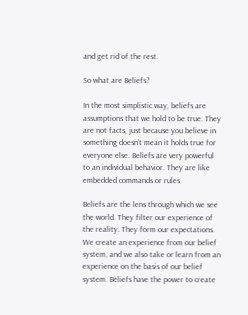and get rid of the rest.

So what are Beliefs?

In the most simplistic way, beliefs are assumptions that we hold to be true. They are not facts, just because you believe in something doesn’t mean it holds true for everyone else. Beliefs are very powerful to an individual behavior. They are like embedded commands or rules.

Beliefs are the lens through which we see the world. They filter our experience of the reality. They form our expectations. We create an experience from our belief system, and we also take or learn from an experience on the basis of our belief system. Beliefs have the power to create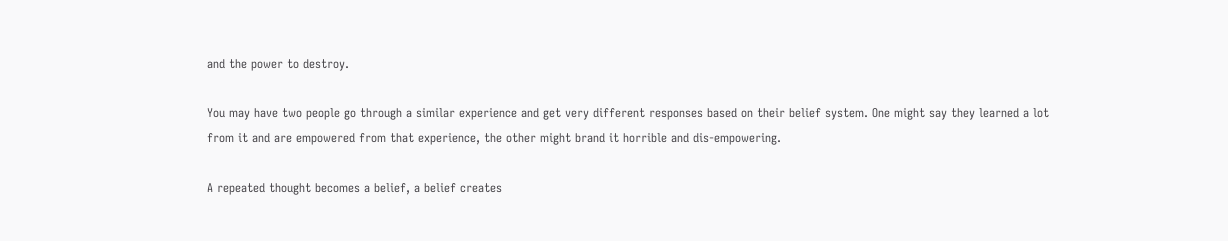and the power to destroy.

You may have two people go through a similar experience and get very different responses based on their belief system. One might say they learned a lot from it and are empowered from that experience, the other might brand it horrible and dis-empowering.

A repeated thought becomes a belief, a belief creates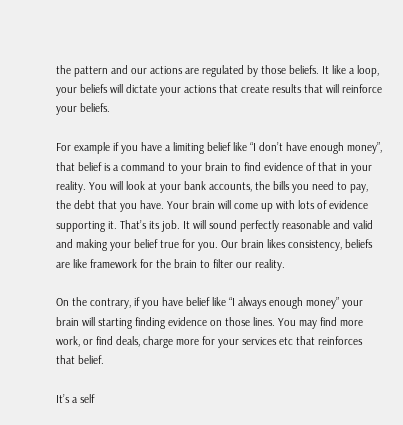the pattern and our actions are regulated by those beliefs. It like a loop, your beliefs will dictate your actions that create results that will reinforce your beliefs.

For example if you have a limiting belief like “I don’t have enough money”, that belief is a command to your brain to find evidence of that in your reality. You will look at your bank accounts, the bills you need to pay, the debt that you have. Your brain will come up with lots of evidence supporting it. That’s its job. It will sound perfectly reasonable and valid and making your belief true for you. Our brain likes consistency, beliefs are like framework for the brain to filter our reality.

On the contrary, if you have belief like “I always enough money” your brain will starting finding evidence on those lines. You may find more work, or find deals, charge more for your services etc that reinforces that belief.

It’s a self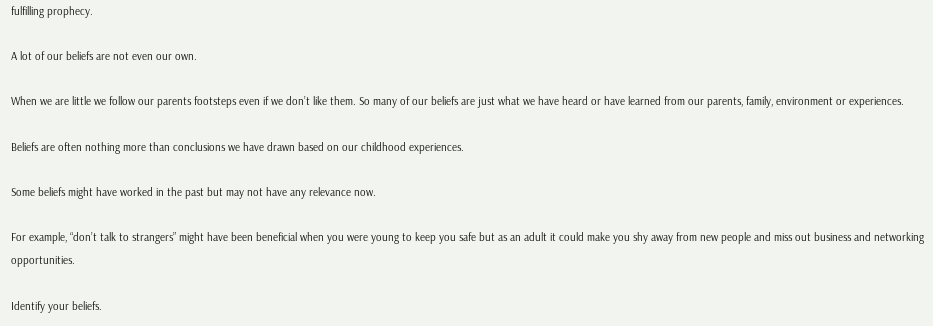fulfilling prophecy.

A lot of our beliefs are not even our own.

When we are little we follow our parents footsteps even if we don’t like them. So many of our beliefs are just what we have heard or have learned from our parents, family, environment or experiences.

Beliefs are often nothing more than conclusions we have drawn based on our childhood experiences.

Some beliefs might have worked in the past but may not have any relevance now.

For example, “don’t talk to strangers” might have been beneficial when you were young to keep you safe but as an adult it could make you shy away from new people and miss out business and networking opportunities.

Identify your beliefs.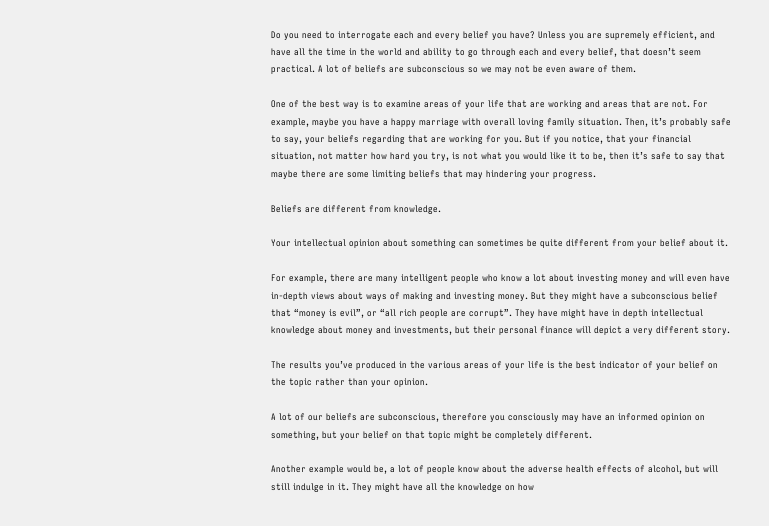Do you need to interrogate each and every belief you have? Unless you are supremely efficient, and have all the time in the world and ability to go through each and every belief, that doesn’t seem practical. A lot of beliefs are subconscious so we may not be even aware of them.

One of the best way is to examine areas of your life that are working and areas that are not. For example, maybe you have a happy marriage with overall loving family situation. Then, it’s probably safe to say, your beliefs regarding that are working for you. But if you notice, that your financial situation, not matter how hard you try, is not what you would like it to be, then it’s safe to say that maybe there are some limiting beliefs that may hindering your progress.

Beliefs are different from knowledge.

Your intellectual opinion about something can sometimes be quite different from your belief about it.

For example, there are many intelligent people who know a lot about investing money and will even have in-depth views about ways of making and investing money. But they might have a subconscious belief that “money is evil”, or “all rich people are corrupt”. They have might have in depth intellectual knowledge about money and investments, but their personal finance will depict a very different story.

The results you’ve produced in the various areas of your life is the best indicator of your belief on the topic rather than your opinion.

A lot of our beliefs are subconscious, therefore you consciously may have an informed opinion on something, but your belief on that topic might be completely different.

Another example would be, a lot of people know about the adverse health effects of alcohol, but will still indulge in it. They might have all the knowledge on how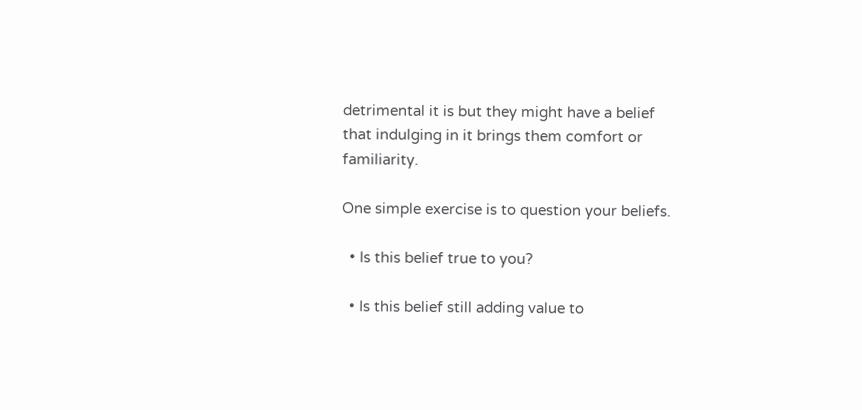detrimental it is but they might have a belief that indulging in it brings them comfort or familiarity.

One simple exercise is to question your beliefs.

  • Is this belief true to you?

  • Is this belief still adding value to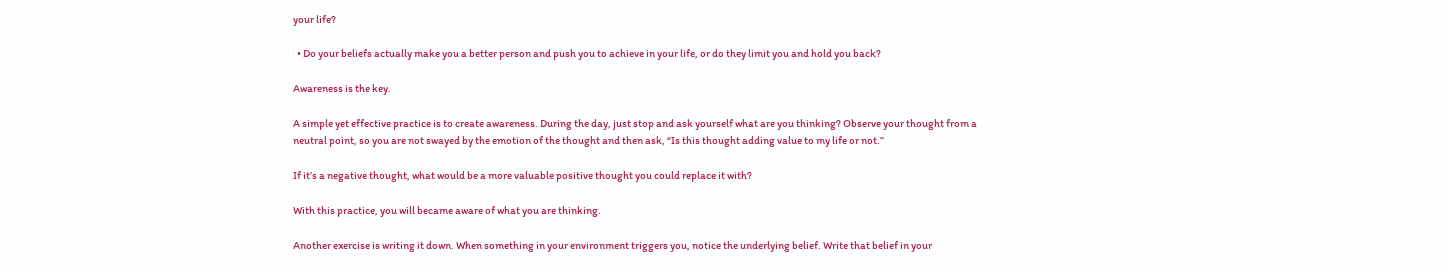your life?

  • Do your beliefs actually make you a better person and push you to achieve in your life, or do they limit you and hold you back?

Awareness is the key.

A simple yet effective practice is to create awareness. During the day, just stop and ask yourself what are you thinking? Observe your thought from a neutral point, so you are not swayed by the emotion of the thought and then ask, “Is this thought adding value to my life or not.”

If it’s a negative thought, what would be a more valuable positive thought you could replace it with?

With this practice, you will became aware of what you are thinking.

Another exercise is writing it down. When something in your environment triggers you, notice the underlying belief. Write that belief in your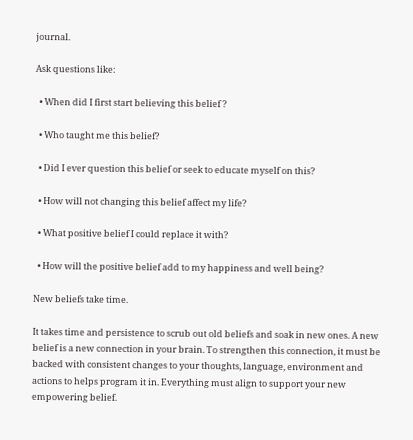journal.

Ask questions like:

  • When did I first start believing this belief ?

  • Who taught me this belief?

  • Did I ever question this belief or seek to educate myself on this?

  • How will not changing this belief affect my life?

  • What positive belief I could replace it with?

  • How will the positive belief add to my happiness and well being?

New beliefs take time.

It takes time and persistence to scrub out old beliefs and soak in new ones. A new belief is a new connection in your brain. To strengthen this connection, it must be backed with consistent changes to your thoughts, language, environment and actions to helps program it in. Everything must align to support your new empowering belief.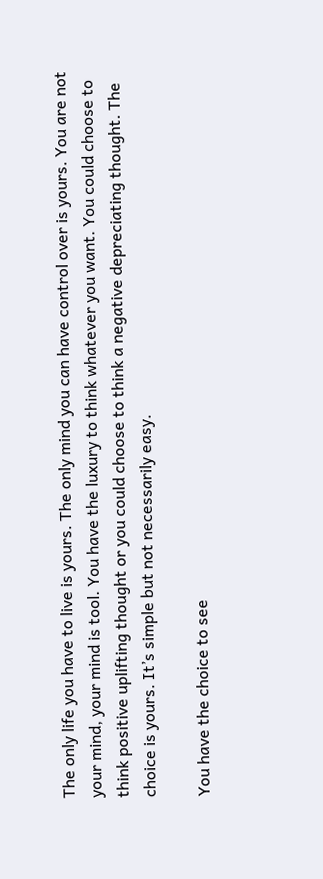The only life you have to live is yours. The only mind you can have control over is yours. You are not your mind, your mind is tool. You have the luxury to think whatever you want. You could choose to think positive uplifting thought or you could choose to think a negative depreciating thought. The choice is yours. It’s simple but not necessarily easy.

You have the choice to see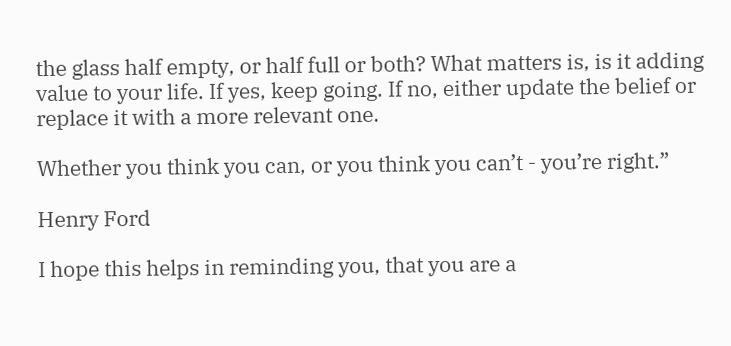the glass half empty, or half full or both? What matters is, is it adding value to your life. If yes, keep going. If no, either update the belief or replace it with a more relevant one.

Whether you think you can, or you think you can’t - you’re right.”

Henry Ford

I hope this helps in reminding you, that you are a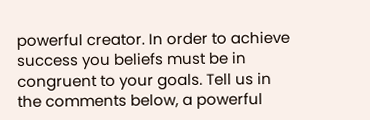powerful creator. In order to achieve success you beliefs must be in congruent to your goals. Tell us in the comments below, a powerful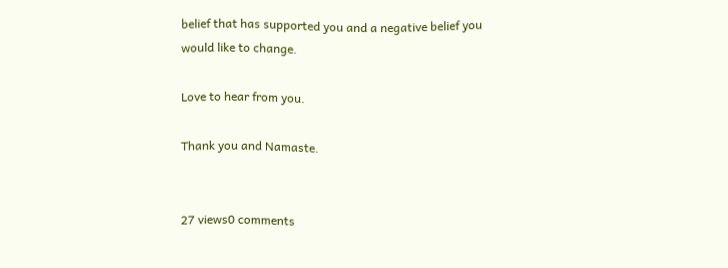belief that has supported you and a negative belief you would like to change.

Love to hear from you.

Thank you and Namaste.


27 views0 comments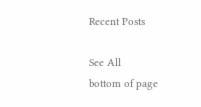Recent Posts

See All
bottom of page